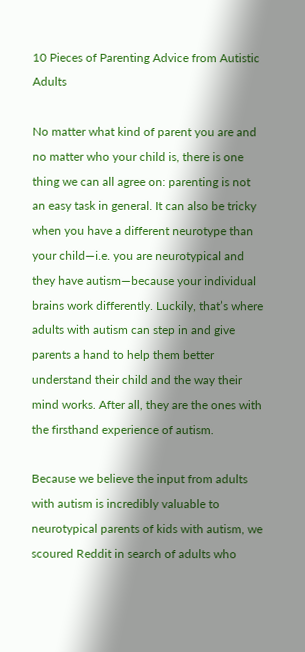10 Pieces of Parenting Advice from Autistic Adults

No matter what kind of parent you are and no matter who your child is, there is one thing we can all agree on: parenting is not an easy task in general. It can also be tricky when you have a different neurotype than your child—i.e. you are neurotypical and they have autism—because your individual brains work differently. Luckily, that’s where adults with autism can step in and give parents a hand to help them better understand their child and the way their mind works. After all, they are the ones with the firsthand experience of autism.

Because we believe the input from adults with autism is incredibly valuable to neurotypical parents of kids with autism, we scoured Reddit in search of adults who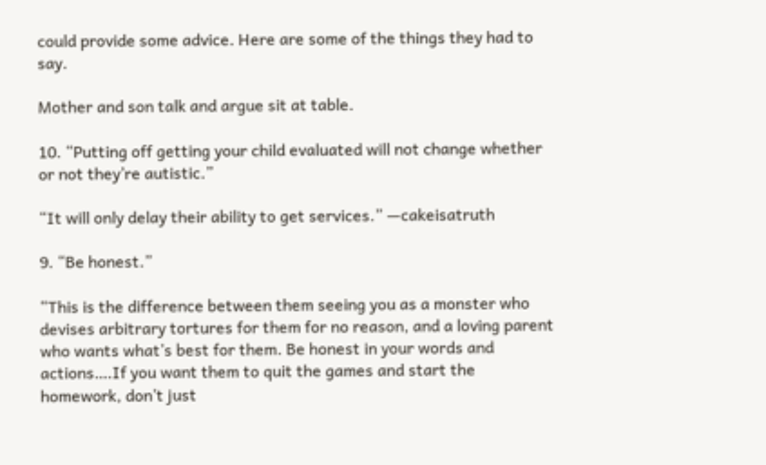could provide some advice. Here are some of the things they had to say.

Mother and son talk and argue sit at table.

10. “Putting off getting your child evaluated will not change whether or not they’re autistic.”

“It will only delay their ability to get services.” —cakeisatruth

9. “Be honest.”

“This is the difference between them seeing you as a monster who devises arbitrary tortures for them for no reason, and a loving parent who wants what’s best for them. Be honest in your words and actions….If you want them to quit the games and start the homework, don’t just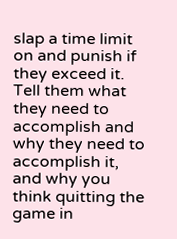slap a time limit on and punish if they exceed it. Tell them what they need to accomplish and why they need to accomplish it, and why you think quitting the game in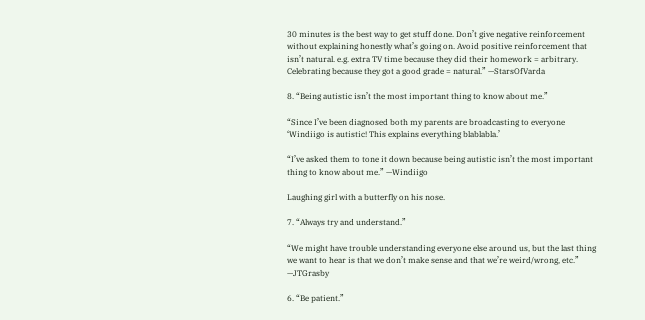30 minutes is the best way to get stuff done. Don’t give negative reinforcement without explaining honestly what’s going on. Avoid positive reinforcement that isn’t natural. e.g. extra TV time because they did their homework = arbitrary. Celebrating because they got a good grade = natural.” —StarsOfVarda

8. “Being autistic isn’t the most important thing to know about me.”

“Since I’ve been diagnosed both my parents are broadcasting to everyone ‘Windiigo is autistic! This explains everything blablabla.’

“I’ve asked them to tone it down because being autistic isn’t the most important thing to know about me.” —Windiigo

Laughing girl with a butterfly on his nose.

7. “Always try and understand.”

“We might have trouble understanding everyone else around us, but the last thing we want to hear is that we don’t make sense and that we’re weird/wrong, etc.” —JTGrasby

6. “Be patient.”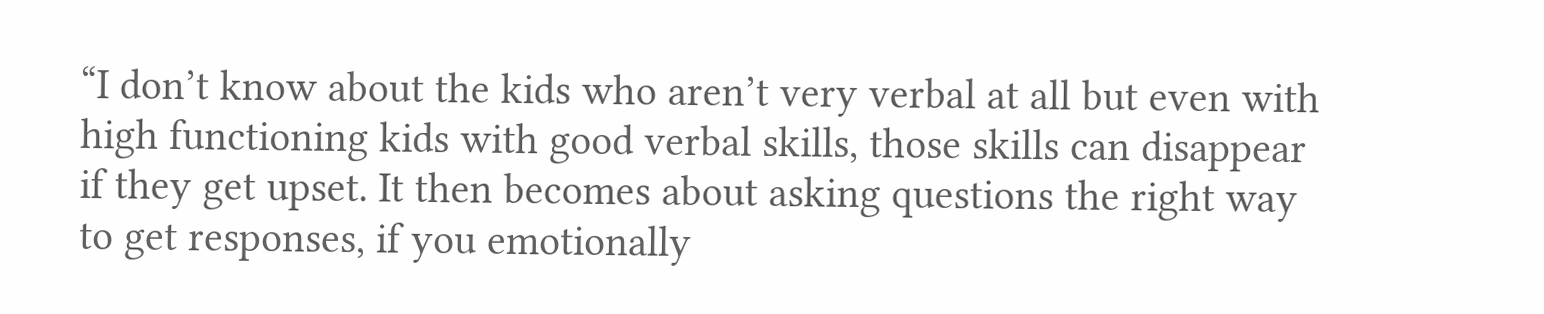“I don’t know about the kids who aren’t very verbal at all but even with high functioning kids with good verbal skills, those skills can disappear if they get upset. It then becomes about asking questions the right way to get responses, if you emotionally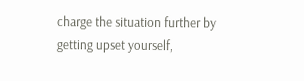charge the situation further by getting upset yourself,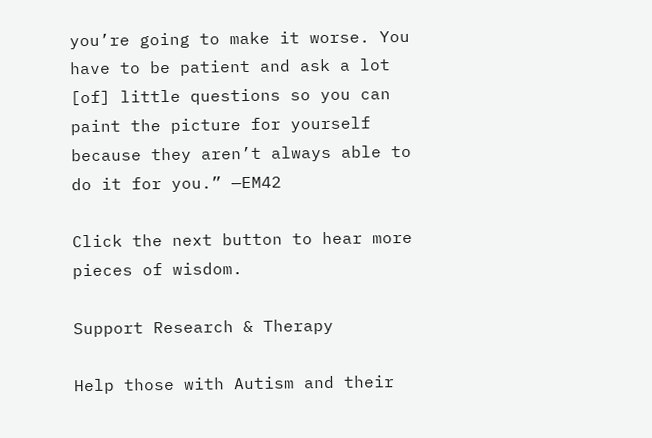you’re going to make it worse. You have to be patient and ask a lot [of] little questions so you can paint the picture for yourself because they aren’t always able to do it for you.” —EM42

Click the next button to hear more pieces of wisdom.

Support Research & Therapy

Help those with Autism and their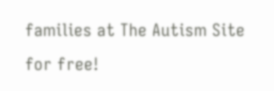families at The Autism Site for free!